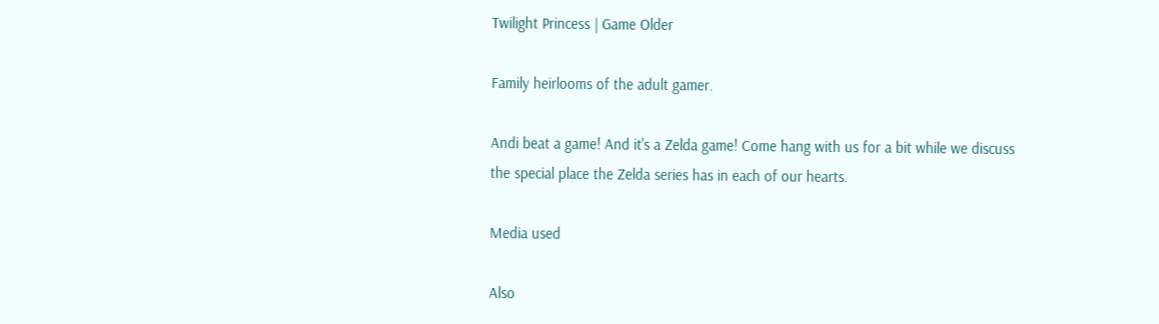Twilight Princess | Game Older

Family heirlooms of the adult gamer.

Andi beat a game! And it's a Zelda game! Come hang with us for a bit while we discuss the special place the Zelda series has in each of our hearts.

Media used

Also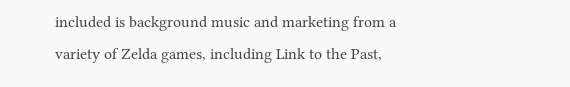included is background music and marketing from a variety of Zelda games, including Link to the Past,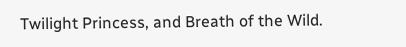Twilight Princess, and Breath of the Wild.